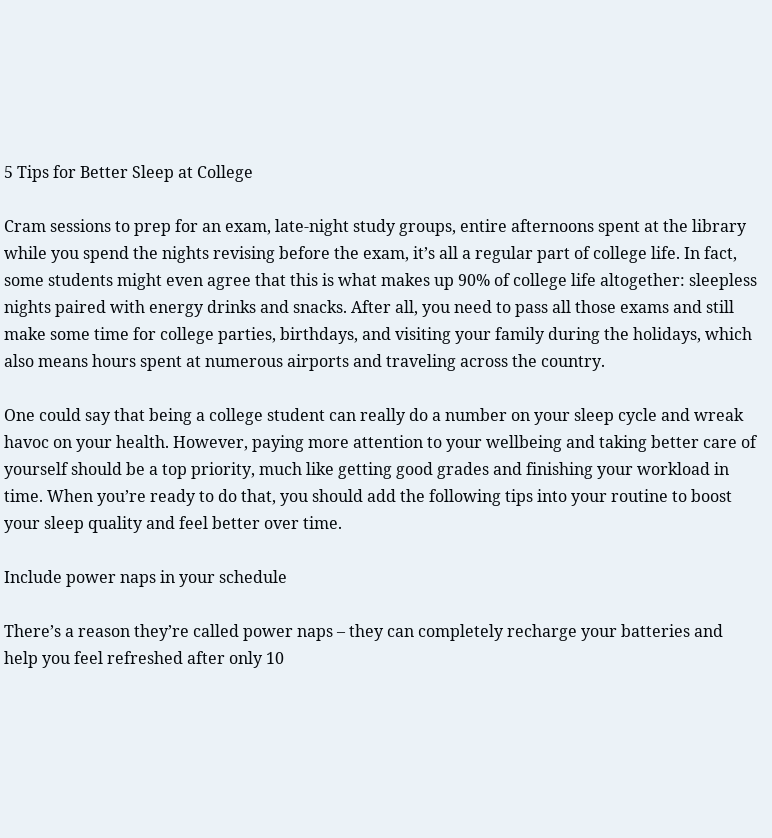5 Tips for Better Sleep at College

Cram sessions to prep for an exam, late-night study groups, entire afternoons spent at the library while you spend the nights revising before the exam, it’s all a regular part of college life. In fact, some students might even agree that this is what makes up 90% of college life altogether: sleepless nights paired with energy drinks and snacks. After all, you need to pass all those exams and still make some time for college parties, birthdays, and visiting your family during the holidays, which also means hours spent at numerous airports and traveling across the country.

One could say that being a college student can really do a number on your sleep cycle and wreak havoc on your health. However, paying more attention to your wellbeing and taking better care of yourself should be a top priority, much like getting good grades and finishing your workload in time. When you’re ready to do that, you should add the following tips into your routine to boost your sleep quality and feel better over time.

Include power naps in your schedule

There’s a reason they’re called power naps – they can completely recharge your batteries and help you feel refreshed after only 10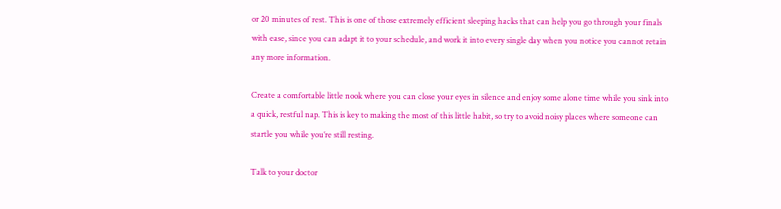or 20 minutes of rest. This is one of those extremely efficient sleeping hacks that can help you go through your finals with ease, since you can adapt it to your schedule, and work it into every single day when you notice you cannot retain any more information.

Create a comfortable little nook where you can close your eyes in silence and enjoy some alone time while you sink into a quick, restful nap. This is key to making the most of this little habit, so try to avoid noisy places where someone can startle you while you’re still resting.

Talk to your doctor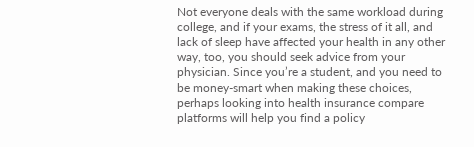Not everyone deals with the same workload during college, and if your exams, the stress of it all, and lack of sleep have affected your health in any other way, too, you should seek advice from your physician. Since you’re a student, and you need to be money-smart when making these choices, perhaps looking into health insurance compare platforms will help you find a policy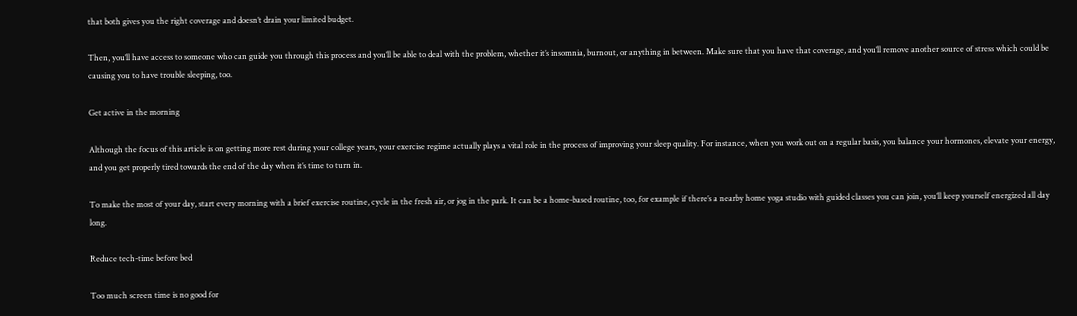that both gives you the right coverage and doesn’t drain your limited budget.

Then, you’ll have access to someone who can guide you through this process and you’ll be able to deal with the problem, whether it’s insomnia, burnout, or anything in between. Make sure that you have that coverage, and you’ll remove another source of stress which could be causing you to have trouble sleeping, too.

Get active in the morning

Although the focus of this article is on getting more rest during your college years, your exercise regime actually plays a vital role in the process of improving your sleep quality. For instance, when you work out on a regular basis, you balance your hormones, elevate your energy, and you get properly tired towards the end of the day when it’s time to turn in.

To make the most of your day, start every morning with a brief exercise routine, cycle in the fresh air, or jog in the park. It can be a home-based routine, too, for example if there’s a nearby home yoga studio with guided classes you can join, you’ll keep yourself energized all day long.

Reduce tech-time before bed

Too much screen time is no good for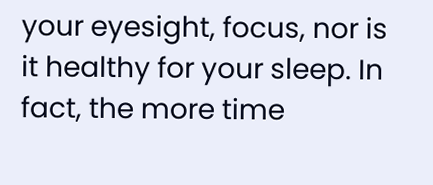your eyesight, focus, nor is it healthy for your sleep. In fact, the more time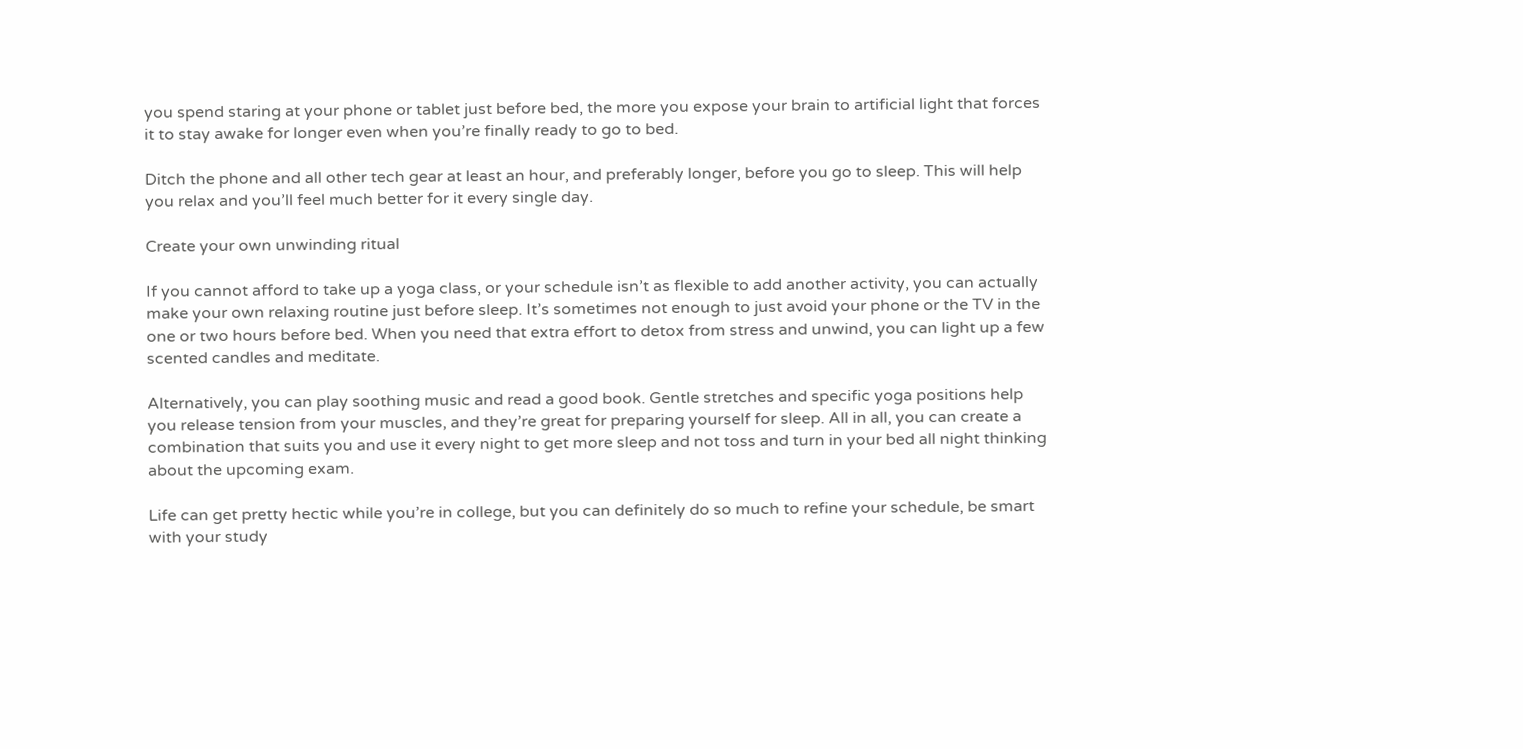you spend staring at your phone or tablet just before bed, the more you expose your brain to artificial light that forces it to stay awake for longer even when you’re finally ready to go to bed.

Ditch the phone and all other tech gear at least an hour, and preferably longer, before you go to sleep. This will help you relax and you’ll feel much better for it every single day.

Create your own unwinding ritual

If you cannot afford to take up a yoga class, or your schedule isn’t as flexible to add another activity, you can actually make your own relaxing routine just before sleep. It’s sometimes not enough to just avoid your phone or the TV in the one or two hours before bed. When you need that extra effort to detox from stress and unwind, you can light up a few scented candles and meditate.

Alternatively, you can play soothing music and read a good book. Gentle stretches and specific yoga positions help you release tension from your muscles, and they’re great for preparing yourself for sleep. All in all, you can create a combination that suits you and use it every night to get more sleep and not toss and turn in your bed all night thinking about the upcoming exam.

Life can get pretty hectic while you’re in college, but you can definitely do so much to refine your schedule, be smart with your study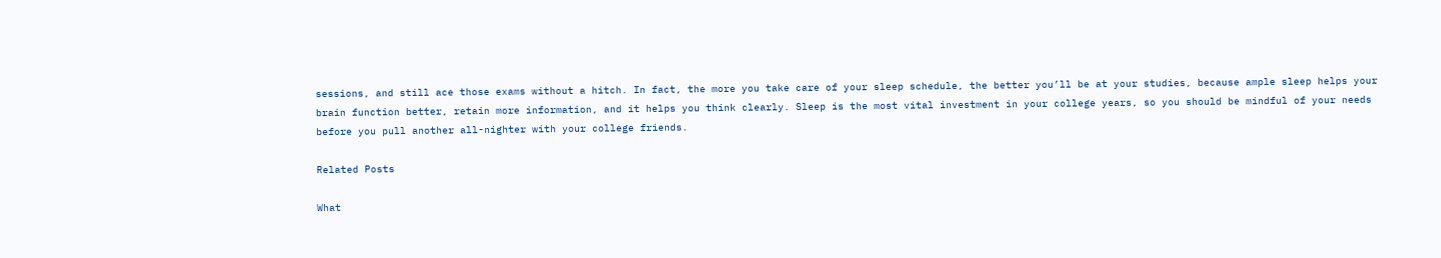sessions, and still ace those exams without a hitch. In fact, the more you take care of your sleep schedule, the better you’ll be at your studies, because ample sleep helps your brain function better, retain more information, and it helps you think clearly. Sleep is the most vital investment in your college years, so you should be mindful of your needs before you pull another all-nighter with your college friends.

Related Posts

What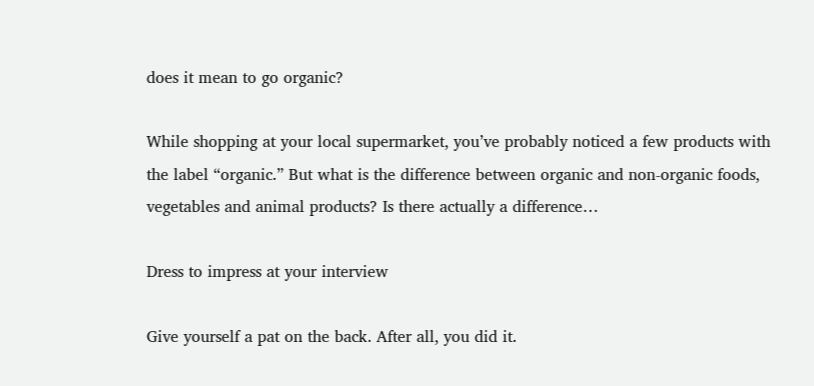does it mean to go organic?

While shopping at your local supermarket, you’ve probably noticed a few products with the label “organic.” But what is the difference between organic and non-organic foods, vegetables and animal products? Is there actually a difference…

Dress to impress at your interview

Give yourself a pat on the back. After all, you did it.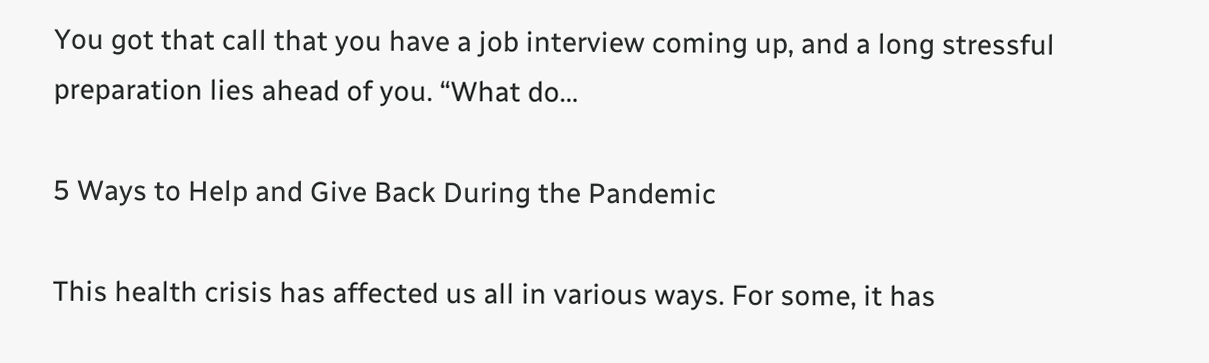You got that call that you have a job interview coming up, and a long stressful preparation lies ahead of you. “What do…

5 Ways to Help and Give Back During the Pandemic

This health crisis has affected us all in various ways. For some, it has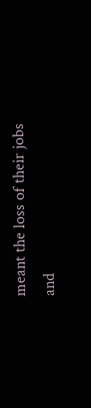meant the loss of their jobs and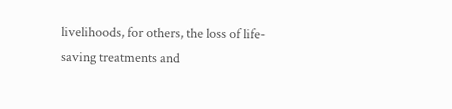livelihoods, for others, the loss of life-saving treatments and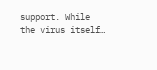support. While the virus itself…